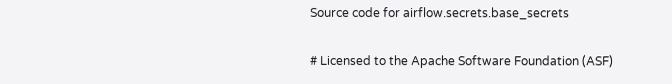Source code for airflow.secrets.base_secrets

# Licensed to the Apache Software Foundation (ASF)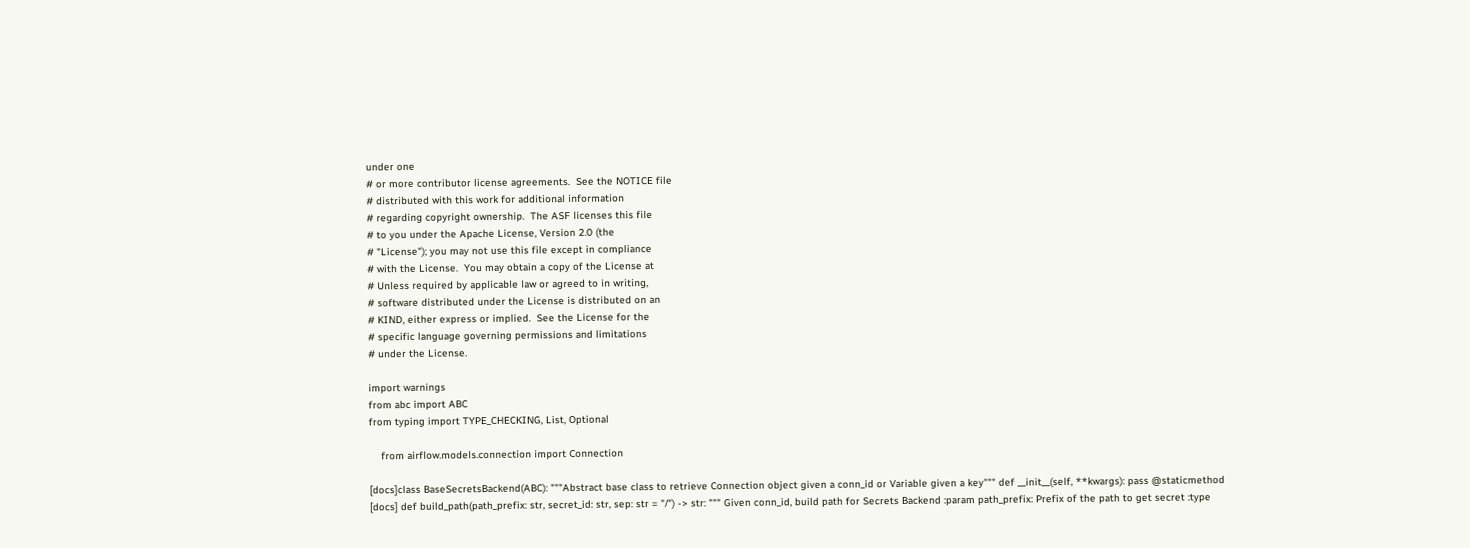under one
# or more contributor license agreements.  See the NOTICE file
# distributed with this work for additional information
# regarding copyright ownership.  The ASF licenses this file
# to you under the Apache License, Version 2.0 (the
# "License"); you may not use this file except in compliance
# with the License.  You may obtain a copy of the License at
# Unless required by applicable law or agreed to in writing,
# software distributed under the License is distributed on an
# KIND, either express or implied.  See the License for the
# specific language governing permissions and limitations
# under the License.

import warnings
from abc import ABC
from typing import TYPE_CHECKING, List, Optional

    from airflow.models.connection import Connection

[docs]class BaseSecretsBackend(ABC): """Abstract base class to retrieve Connection object given a conn_id or Variable given a key""" def __init__(self, **kwargs): pass @staticmethod
[docs] def build_path(path_prefix: str, secret_id: str, sep: str = "/") -> str: """ Given conn_id, build path for Secrets Backend :param path_prefix: Prefix of the path to get secret :type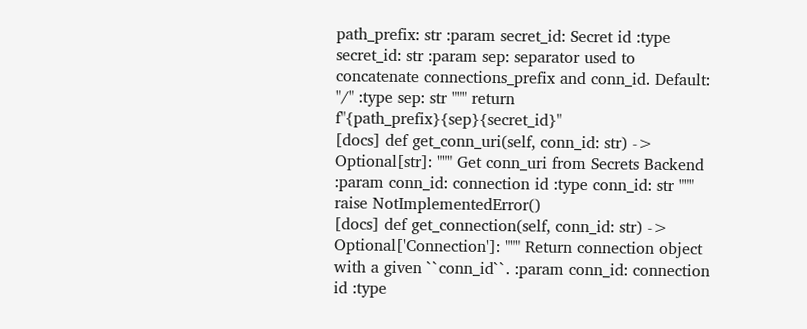path_prefix: str :param secret_id: Secret id :type secret_id: str :param sep: separator used to concatenate connections_prefix and conn_id. Default: "/" :type sep: str """ return f"{path_prefix}{sep}{secret_id}"
[docs] def get_conn_uri(self, conn_id: str) -> Optional[str]: """ Get conn_uri from Secrets Backend :param conn_id: connection id :type conn_id: str """ raise NotImplementedError()
[docs] def get_connection(self, conn_id: str) -> Optional['Connection']: """ Return connection object with a given ``conn_id``. :param conn_id: connection id :type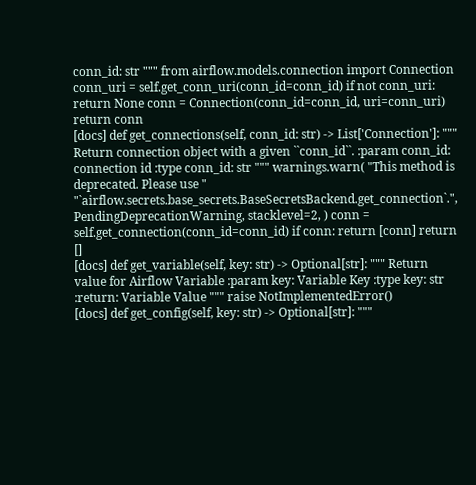conn_id: str """ from airflow.models.connection import Connection conn_uri = self.get_conn_uri(conn_id=conn_id) if not conn_uri: return None conn = Connection(conn_id=conn_id, uri=conn_uri) return conn
[docs] def get_connections(self, conn_id: str) -> List['Connection']: """ Return connection object with a given ``conn_id``. :param conn_id: connection id :type conn_id: str """ warnings.warn( "This method is deprecated. Please use " "`airflow.secrets.base_secrets.BaseSecretsBackend.get_connection`.", PendingDeprecationWarning, stacklevel=2, ) conn = self.get_connection(conn_id=conn_id) if conn: return [conn] return []
[docs] def get_variable(self, key: str) -> Optional[str]: """ Return value for Airflow Variable :param key: Variable Key :type key: str :return: Variable Value """ raise NotImplementedError()
[docs] def get_config(self, key: str) -> Optional[str]: """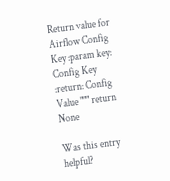Return value for Airflow Config Key :param key: Config Key :return: Config Value """ return None

Was this entry helpful?